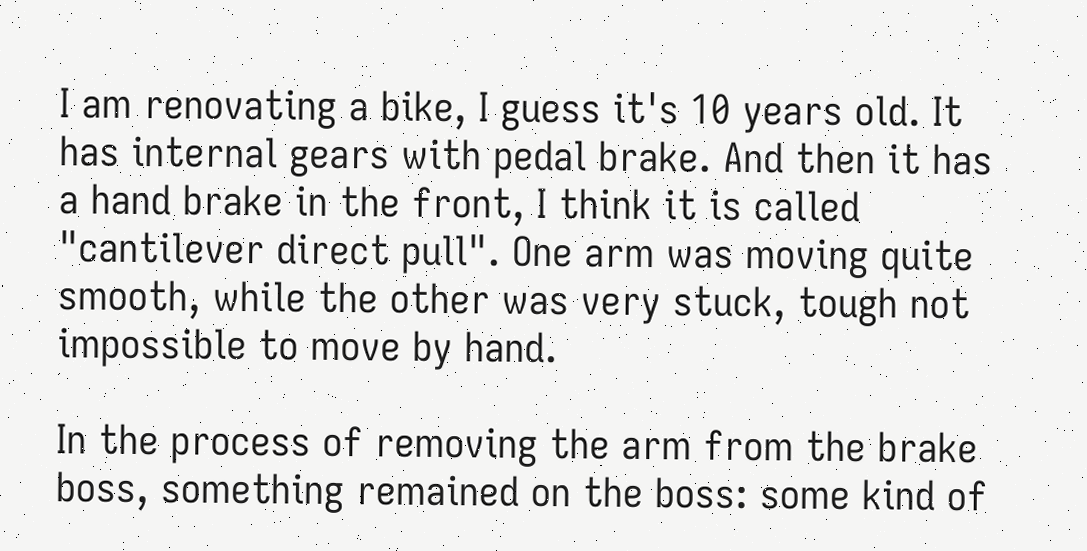I am renovating a bike, I guess it's 10 years old. It has internal gears with pedal brake. And then it has a hand brake in the front, I think it is called "cantilever direct pull". One arm was moving quite smooth, while the other was very stuck, tough not impossible to move by hand.

In the process of removing the arm from the brake boss, something remained on the boss: some kind of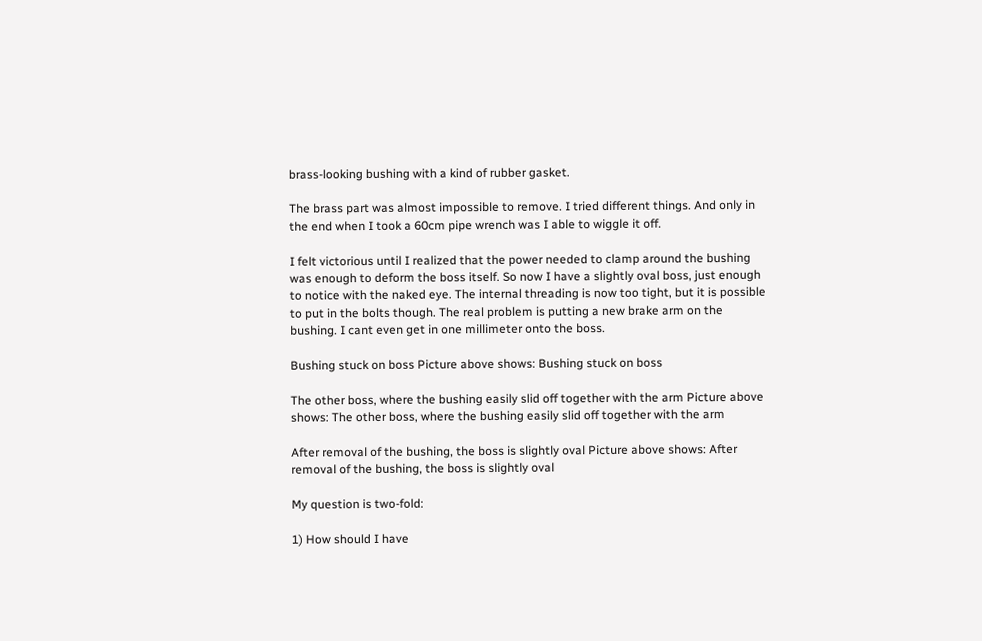brass-looking bushing with a kind of rubber gasket.

The brass part was almost impossible to remove. I tried different things. And only in the end when I took a 60cm pipe wrench was I able to wiggle it off.

I felt victorious until I realized that the power needed to clamp around the bushing was enough to deform the boss itself. So now I have a slightly oval boss, just enough to notice with the naked eye. The internal threading is now too tight, but it is possible to put in the bolts though. The real problem is putting a new brake arm on the bushing. I cant even get in one millimeter onto the boss.

Bushing stuck on boss Picture above shows: Bushing stuck on boss

The other boss, where the bushing easily slid off together with the arm Picture above shows: The other boss, where the bushing easily slid off together with the arm

After removal of the bushing, the boss is slightly oval Picture above shows: After removal of the bushing, the boss is slightly oval

My question is two-fold:

1) How should I have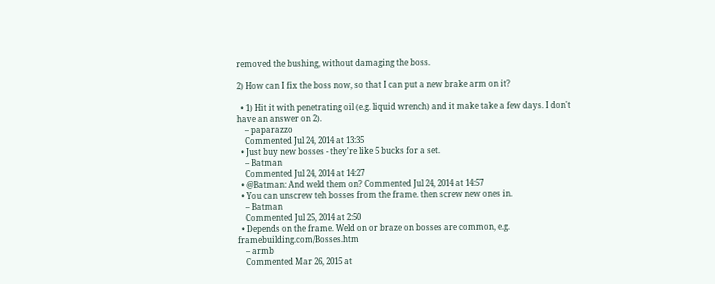removed the bushing, without damaging the boss.

2) How can I fix the boss now, so that I can put a new brake arm on it?

  • 1) Hit it with penetrating oil (e.g. liquid wrench) and it make take a few days. I don't have an answer on 2).
    – paparazzo
    Commented Jul 24, 2014 at 13:35
  • Just buy new bosses - they're like 5 bucks for a set.
    – Batman
    Commented Jul 24, 2014 at 14:27
  • @Batman: And weld them on? Commented Jul 24, 2014 at 14:57
  • You can unscrew teh bosses from the frame. then screw new ones in.
    – Batman
    Commented Jul 25, 2014 at 2:50
  • Depends on the frame. Weld on or braze on bosses are common, e.g. framebuilding.com/Bosses.htm
    – armb
    Commented Mar 26, 2015 at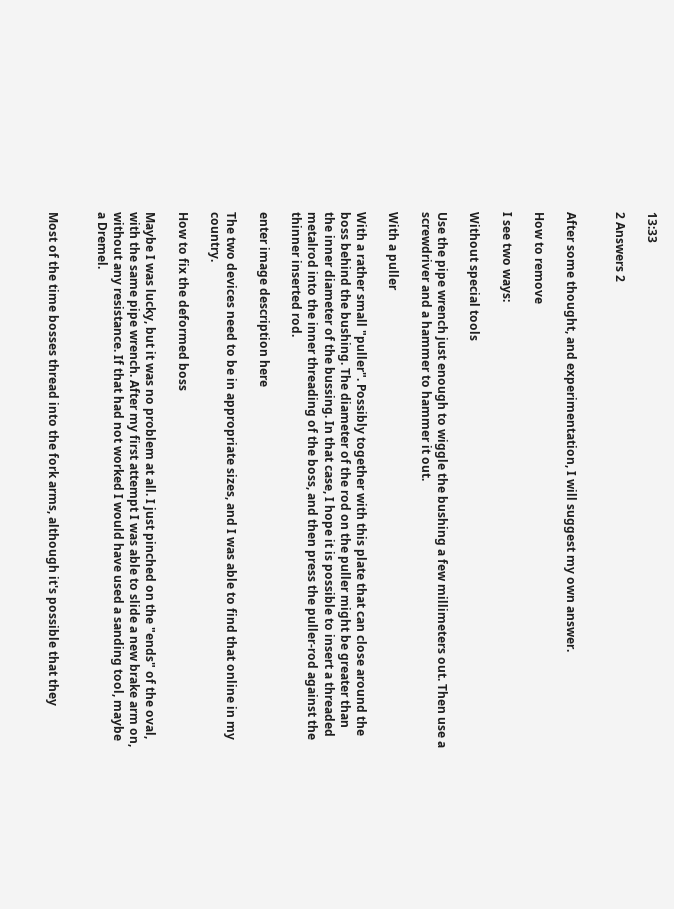13:33

2 Answers 2


After some thought, and experimentation, I will suggest my own answer.

How to remove

I see two ways:

Without special tools

Use the pipe wrench just enough to wiggle the bushing a few millimeters out. Then use a screwdriver and a hammer to hammer it out.

With a puller

With a rather small "puller". Possibly together with this plate that can close around the boss behind the bushing. The diameter of the rod on the puller might be greater than the inner diameter of the bussing. In that case, I hope it is possible to insert a threaded metalrod into the inner threading of the boss, and then press the puller-rod against the thinner inserted rod.

enter image description here

The two devices need to be in appropriate sizes, and I was able to find that online in my country.

How to fix the deformed boss

Maybe I was lucky, but it was no problem at all. I just pinched on the "ends" of the oval, with the same pipe wrench. After my first attempt I was able to slide a new brake arm on, without any resistance. If that had not worked I would have used a sanding tool, maybe a Dremel.


Most of the time bosses thread into the fork arms, although it's possible that they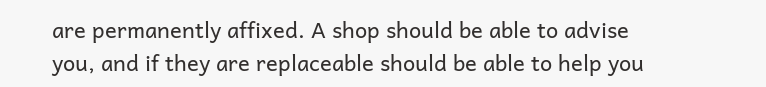are permanently affixed. A shop should be able to advise you, and if they are replaceable should be able to help you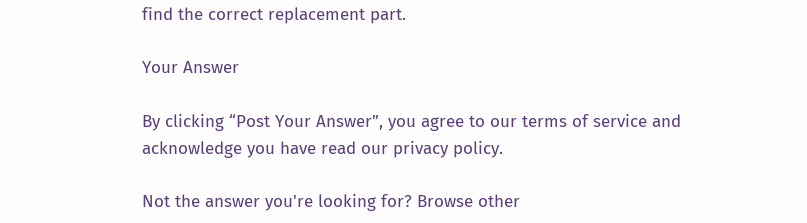find the correct replacement part.

Your Answer

By clicking “Post Your Answer”, you agree to our terms of service and acknowledge you have read our privacy policy.

Not the answer you're looking for? Browse other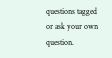questions tagged or ask your own question.